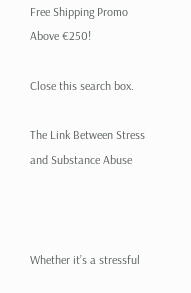Free Shipping Promo Above €250!

Close this search box.

The Link Between Stress and Substance Abuse



Whether it’s a stressful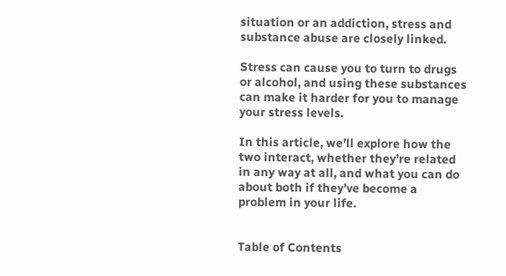situation or an addiction, stress and substance abuse are closely linked.

Stress can cause you to turn to drugs or alcohol, and using these substances can make it harder for you to manage your stress levels.

In this article, we’ll explore how the two interact, whether they’re related in any way at all, and what you can do about both if they’ve become a problem in your life.


Table of Contents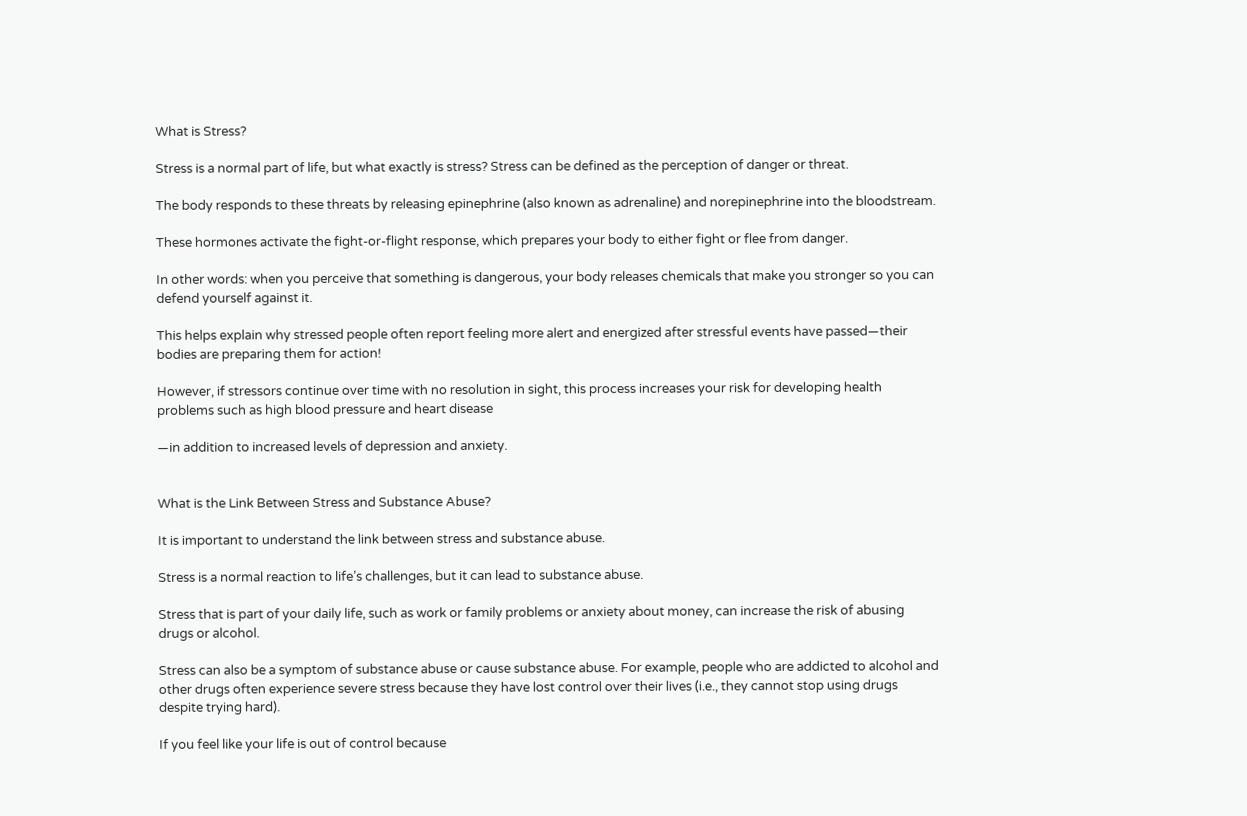What is Stress?

Stress is a normal part of life, but what exactly is stress? Stress can be defined as the perception of danger or threat.

The body responds to these threats by releasing epinephrine (also known as adrenaline) and norepinephrine into the bloodstream.

These hormones activate the fight-or-flight response, which prepares your body to either fight or flee from danger.

In other words: when you perceive that something is dangerous, your body releases chemicals that make you stronger so you can defend yourself against it.

This helps explain why stressed people often report feeling more alert and energized after stressful events have passed—their bodies are preparing them for action!

However, if stressors continue over time with no resolution in sight, this process increases your risk for developing health problems such as high blood pressure and heart disease

—in addition to increased levels of depression and anxiety.


What is the Link Between Stress and Substance Abuse?

It is important to understand the link between stress and substance abuse.

Stress is a normal reaction to life’s challenges, but it can lead to substance abuse.

Stress that is part of your daily life, such as work or family problems or anxiety about money, can increase the risk of abusing drugs or alcohol.

Stress can also be a symptom of substance abuse or cause substance abuse. For example, people who are addicted to alcohol and other drugs often experience severe stress because they have lost control over their lives (i.e., they cannot stop using drugs despite trying hard).

If you feel like your life is out of control because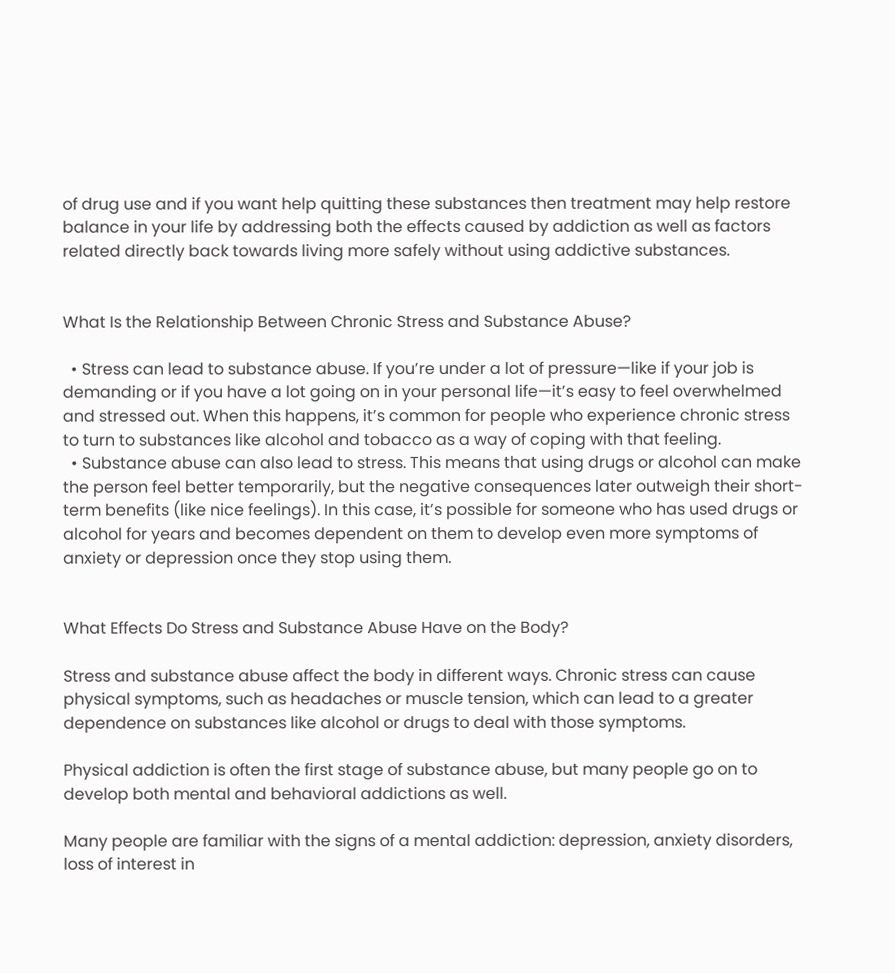of drug use and if you want help quitting these substances then treatment may help restore balance in your life by addressing both the effects caused by addiction as well as factors related directly back towards living more safely without using addictive substances.


What Is the Relationship Between Chronic Stress and Substance Abuse?

  • Stress can lead to substance abuse. If you’re under a lot of pressure—like if your job is demanding or if you have a lot going on in your personal life—it’s easy to feel overwhelmed and stressed out. When this happens, it’s common for people who experience chronic stress to turn to substances like alcohol and tobacco as a way of coping with that feeling.
  • Substance abuse can also lead to stress. This means that using drugs or alcohol can make the person feel better temporarily, but the negative consequences later outweigh their short-term benefits (like nice feelings). In this case, it’s possible for someone who has used drugs or alcohol for years and becomes dependent on them to develop even more symptoms of anxiety or depression once they stop using them.


What Effects Do Stress and Substance Abuse Have on the Body?

Stress and substance abuse affect the body in different ways. Chronic stress can cause physical symptoms, such as headaches or muscle tension, which can lead to a greater dependence on substances like alcohol or drugs to deal with those symptoms.

Physical addiction is often the first stage of substance abuse, but many people go on to develop both mental and behavioral addictions as well.

Many people are familiar with the signs of a mental addiction: depression, anxiety disorders, loss of interest in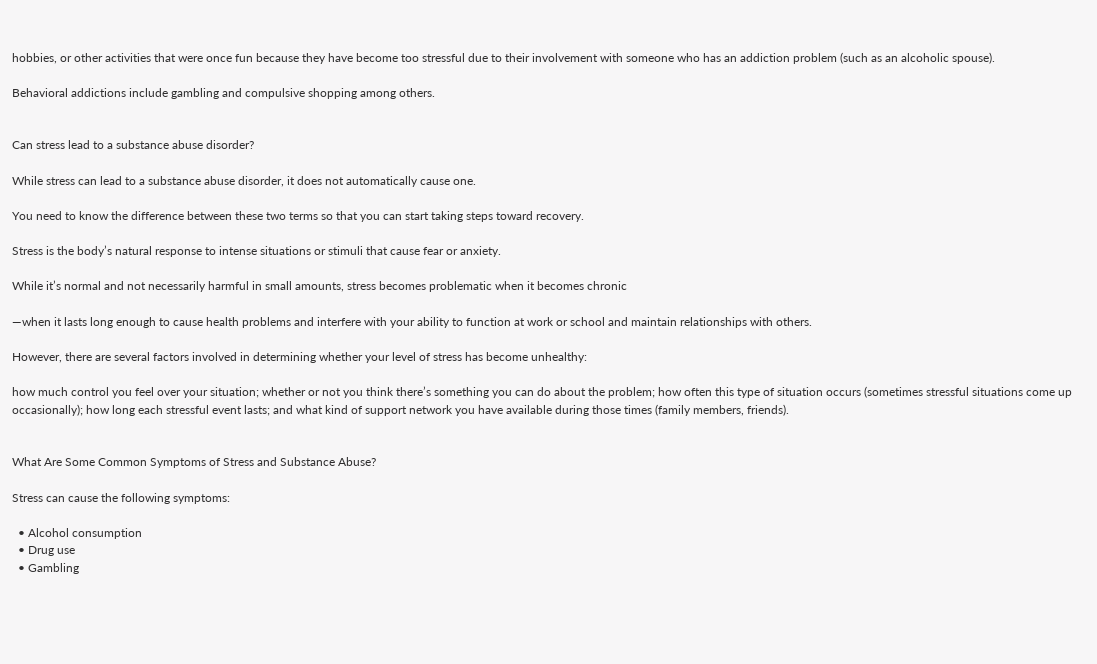hobbies, or other activities that were once fun because they have become too stressful due to their involvement with someone who has an addiction problem (such as an alcoholic spouse).

Behavioral addictions include gambling and compulsive shopping among others.


Can stress lead to a substance abuse disorder?

While stress can lead to a substance abuse disorder, it does not automatically cause one.

You need to know the difference between these two terms so that you can start taking steps toward recovery.

Stress is the body’s natural response to intense situations or stimuli that cause fear or anxiety.

While it’s normal and not necessarily harmful in small amounts, stress becomes problematic when it becomes chronic

—when it lasts long enough to cause health problems and interfere with your ability to function at work or school and maintain relationships with others.

However, there are several factors involved in determining whether your level of stress has become unhealthy:

how much control you feel over your situation; whether or not you think there’s something you can do about the problem; how often this type of situation occurs (sometimes stressful situations come up occasionally); how long each stressful event lasts; and what kind of support network you have available during those times (family members, friends).


What Are Some Common Symptoms of Stress and Substance Abuse?

Stress can cause the following symptoms:

  • Alcohol consumption
  • Drug use
  • Gambling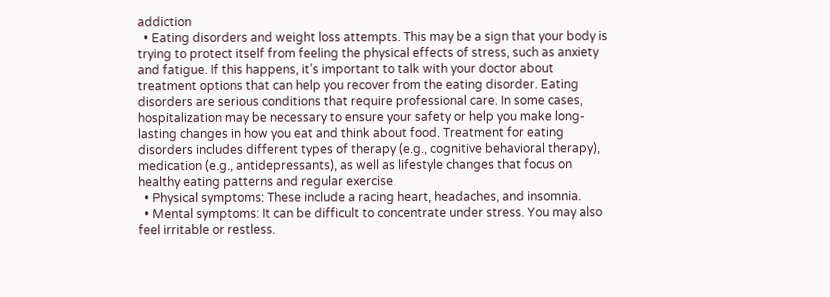addiction
  • Eating disorders and weight loss attempts. This may be a sign that your body is trying to protect itself from feeling the physical effects of stress, such as anxiety and fatigue. If this happens, it’s important to talk with your doctor about treatment options that can help you recover from the eating disorder. Eating disorders are serious conditions that require professional care. In some cases, hospitalization may be necessary to ensure your safety or help you make long-lasting changes in how you eat and think about food. Treatment for eating disorders includes different types of therapy (e.g., cognitive behavioral therapy), medication (e.g., antidepressants), as well as lifestyle changes that focus on healthy eating patterns and regular exercise
  • Physical symptoms: These include a racing heart, headaches, and insomnia.
  • Mental symptoms: It can be difficult to concentrate under stress. You may also feel irritable or restless.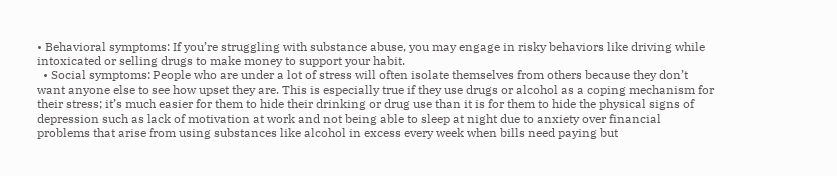• Behavioral symptoms: If you’re struggling with substance abuse, you may engage in risky behaviors like driving while intoxicated or selling drugs to make money to support your habit.
  • Social symptoms: People who are under a lot of stress will often isolate themselves from others because they don’t want anyone else to see how upset they are. This is especially true if they use drugs or alcohol as a coping mechanism for their stress; it’s much easier for them to hide their drinking or drug use than it is for them to hide the physical signs of depression such as lack of motivation at work and not being able to sleep at night due to anxiety over financial problems that arise from using substances like alcohol in excess every week when bills need paying but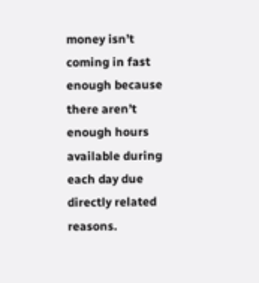money isn’t coming in fast enough because there aren’t enough hours available during each day due directly related reasons.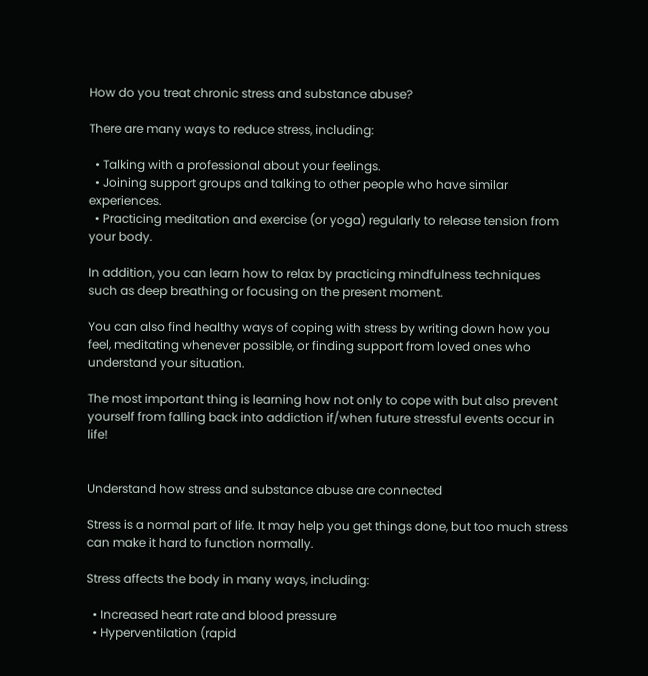How do you treat chronic stress and substance abuse?

There are many ways to reduce stress, including:

  • Talking with a professional about your feelings.
  • Joining support groups and talking to other people who have similar experiences.
  • Practicing meditation and exercise (or yoga) regularly to release tension from your body.

In addition, you can learn how to relax by practicing mindfulness techniques such as deep breathing or focusing on the present moment.

You can also find healthy ways of coping with stress by writing down how you feel, meditating whenever possible, or finding support from loved ones who understand your situation.

The most important thing is learning how not only to cope with but also prevent yourself from falling back into addiction if/when future stressful events occur in life!


Understand how stress and substance abuse are connected

Stress is a normal part of life. It may help you get things done, but too much stress can make it hard to function normally.

Stress affects the body in many ways, including:

  • Increased heart rate and blood pressure
  • Hyperventilation (rapid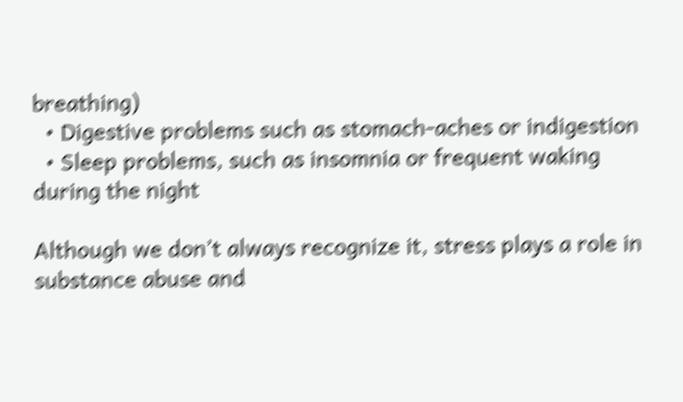breathing)
  • Digestive problems such as stomach-aches or indigestion
  • Sleep problems, such as insomnia or frequent waking during the night

Although we don’t always recognize it, stress plays a role in substance abuse and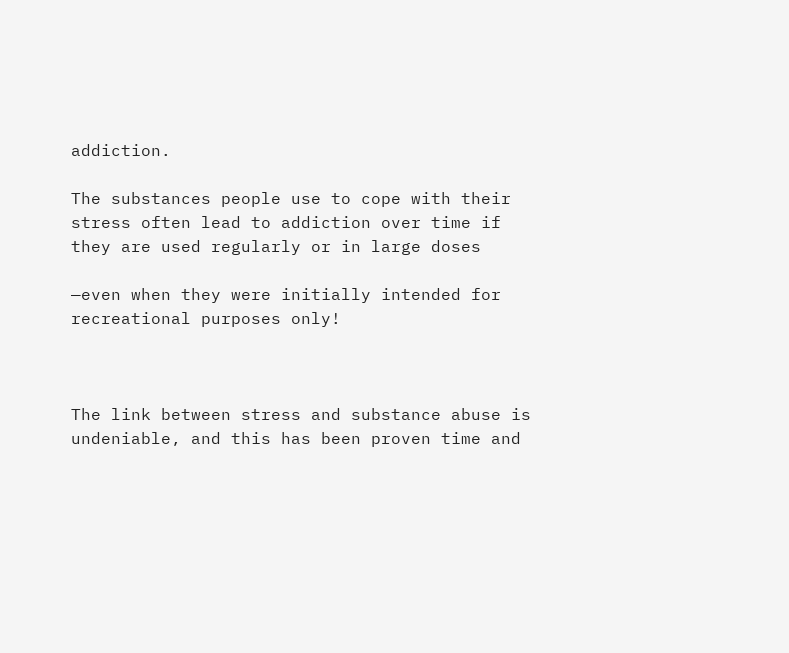addiction.

The substances people use to cope with their stress often lead to addiction over time if they are used regularly or in large doses

—even when they were initially intended for recreational purposes only!



The link between stress and substance abuse is undeniable, and this has been proven time and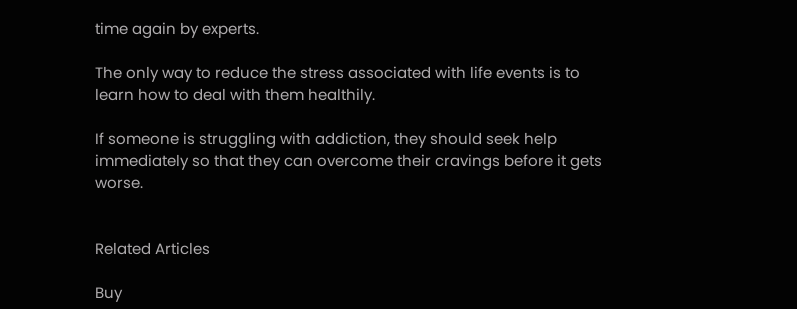time again by experts.

The only way to reduce the stress associated with life events is to learn how to deal with them healthily.

If someone is struggling with addiction, they should seek help immediately so that they can overcome their cravings before it gets worse.


Related Articles

Buy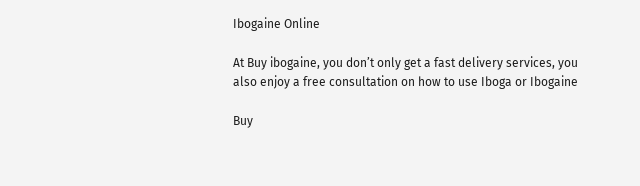Ibogaine Online

At Buy ibogaine, you don’t only get a fast delivery services, you also enjoy a free consultation on how to use Iboga or Ibogaine

Buy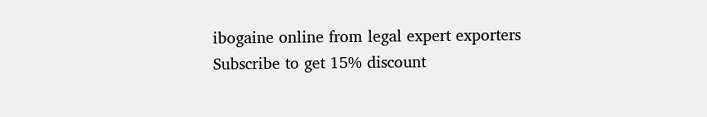ibogaine online from legal expert exporters
Subscribe to get 15% discount